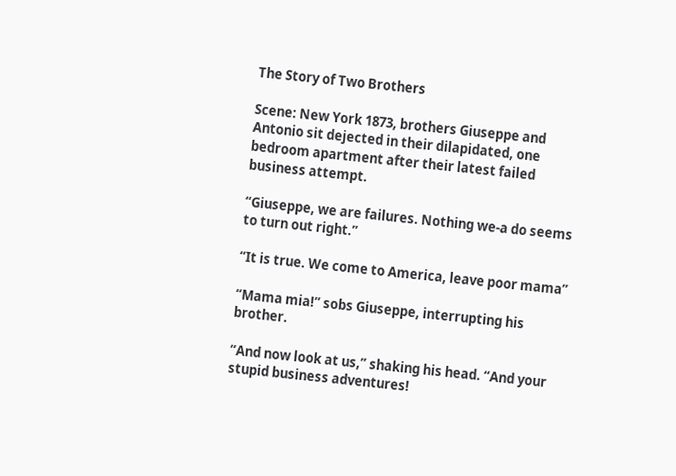The Story of Two Brothers

Scene: New York 1873, brothers Giuseppe and Antonio sit dejected in their dilapidated, one bedroom apartment after their latest failed business attempt.

“Giuseppe, we are failures. Nothing we-a do seems to turn out right.”

“It is true. We come to America, leave poor mama”

“Mama mia!” sobs Giuseppe, interrupting his brother.

“And now look at us,” shaking his head. “And your stupid business adventures!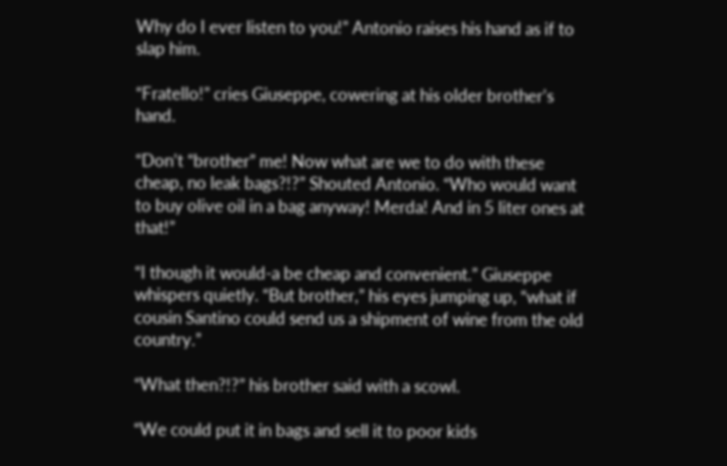Why do I ever listen to you!” Antonio raises his hand as if to slap him.

“Fratello!” cries Giuseppe, cowering at his older brother’s hand.

“Don’t “brother” me! Now what are we to do with these cheap, no leak bags?!?” Shouted Antonio. “Who would want to buy olive oil in a bag anyway! Merda! And in 5 liter ones at that!”

“I though it would-a be cheap and convenient.” Giuseppe whispers quietly. “But brother,” his eyes jumping up, “what if cousin Santino could send us a shipment of wine from the old country.”

“What then?!?” his brother said with a scowl.

“We could put it in bags and sell it to poor kids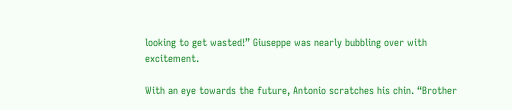looking to get wasted!” Giuseppe was nearly bubbling over with excitement.

With an eye towards the future, Antonio scratches his chin. “Brother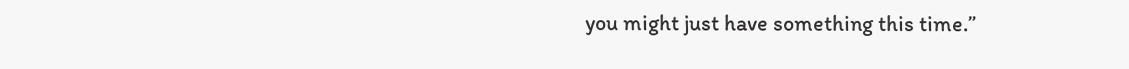you might just have something this time.”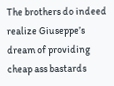The brothers do indeed realize Giuseppe’s dream of providing cheap ass bastards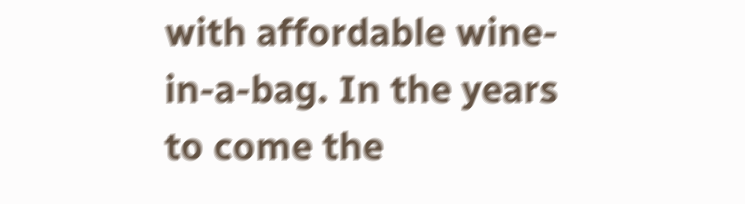with affordable wine-in-a-bag. In the years to come the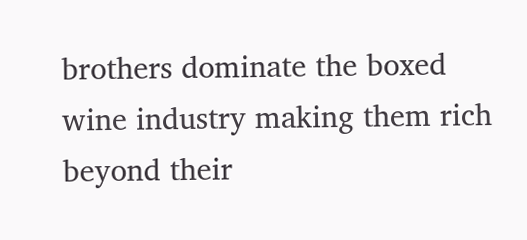brothers dominate the boxed wine industry making them rich beyond their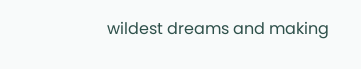wildest dreams and making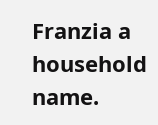Franzia a household name.